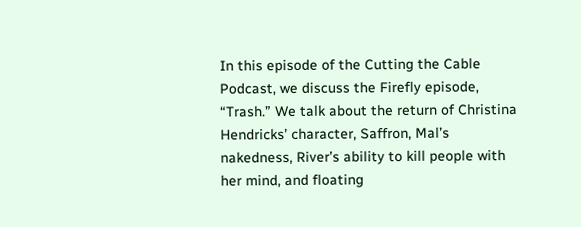In this episode of the Cutting the Cable Podcast, we discuss the Firefly episode, “Trash.” We talk about the return of Christina Hendricks’ character, Saffron, Mal’s nakedness, River’s ability to kill people with her mind, and floating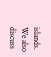islands. We also discuss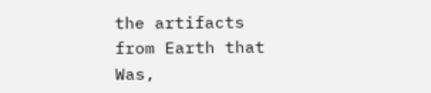the artifacts from Earth that Was,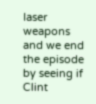laser weapons and we end the episode by seeing if Clint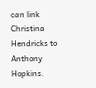can link Christina Hendricks to Anthony Hopkins.